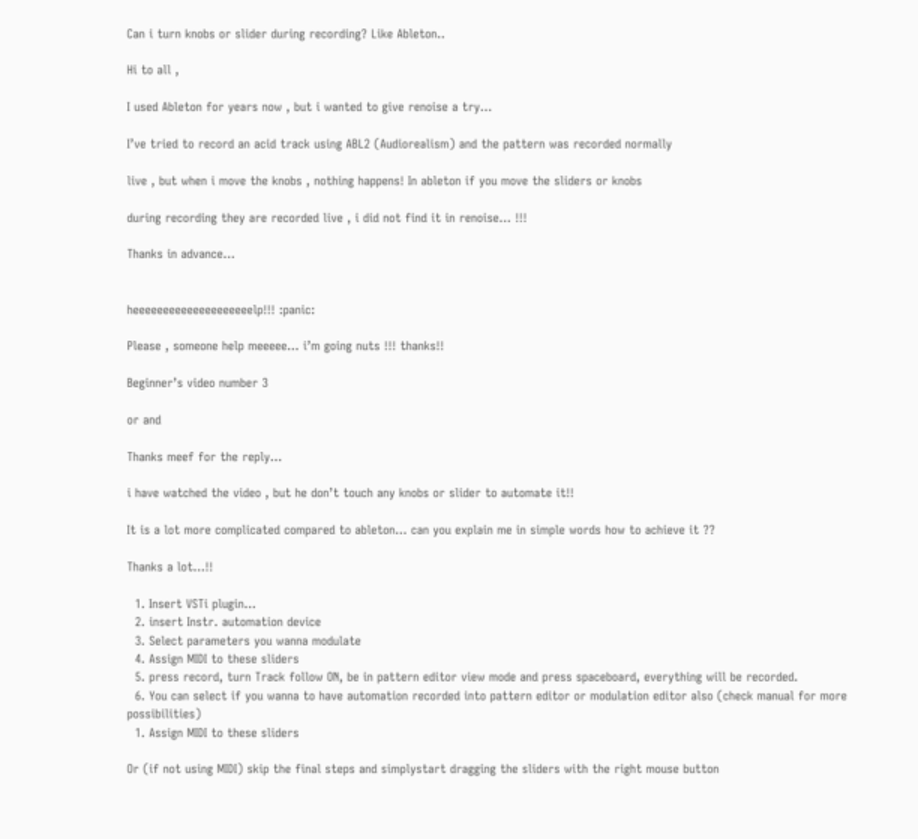Can i turn knobs or slider during recording? Like Ableton..

Hi to all ,

I used Ableton for years now , but i wanted to give renoise a try…

I’ve tried to record an acid track using ABL2 (Audiorealism) and the pattern was recorded normally

live , but when i move the knobs , nothing happens! In ableton if you move the sliders or knobs

during recording they are recorded live , i did not find it in renoise… !!!

Thanks in advance…


heeeeeeeeeeeeeeeeeeeelp!!! :panic:

Please , someone help meeeee… i’m going nuts !!! thanks!!

Beginner’s video number 3

or and

Thanks meef for the reply…

i have watched the video , but he don’t touch any knobs or slider to automate it!!

It is a lot more complicated compared to ableton… can you explain me in simple words how to achieve it ??

Thanks a lot…!!

  1. Insert VSTi plugin…
  2. insert Instr. automation device
  3. Select parameters you wanna modulate
  4. Assign MIDI to these sliders
  5. press record, turn Track follow ON, be in pattern editor view mode and press spaceboard, everything will be recorded.
  6. You can select if you wanna to have automation recorded into pattern editor or modulation editor also (check manual for more possibilities)
  1. Assign MIDI to these sliders

Or (if not using MIDI) skip the final steps and simplystart dragging the sliders with the right mouse button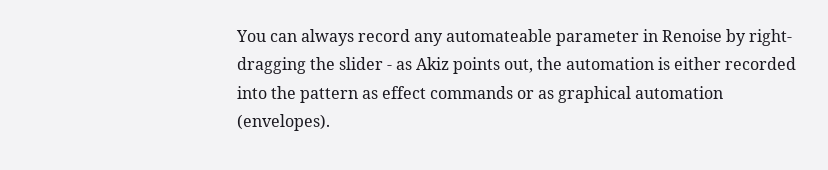You can always record any automateable parameter in Renoise by right-dragging the slider - as Akiz points out, the automation is either recorded into the pattern as effect commands or as graphical automation (envelopes).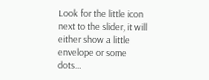Look for the little icon next to the slider, it will either show a little envelope or some dots…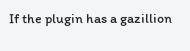If the plugin has a gazillion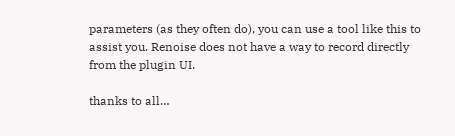parameters (as they often do), you can use a tool like this to assist you. Renoise does not have a way to record directly from the plugin UI.

thanks to all…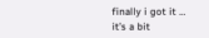finally i got it … it’s a bit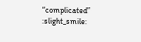“complicated” :slight_smile: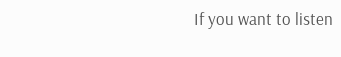If you want to listen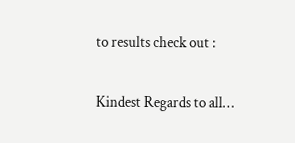to results check out :

Kindest Regards to all…